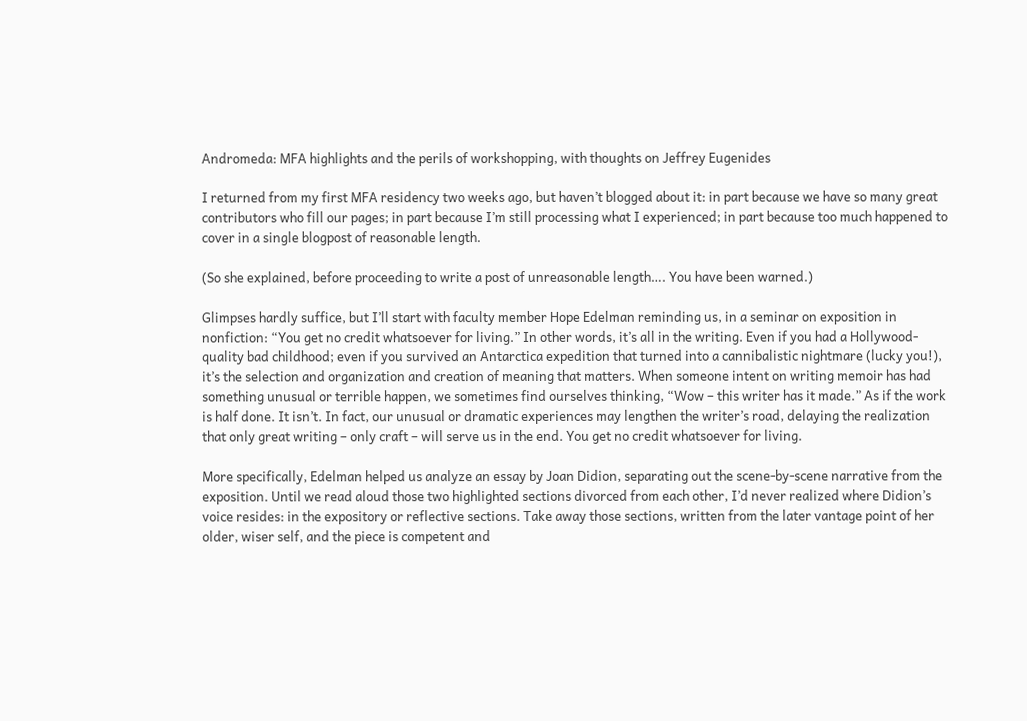Andromeda: MFA highlights and the perils of workshopping, with thoughts on Jeffrey Eugenides

I returned from my first MFA residency two weeks ago, but haven’t blogged about it: in part because we have so many great contributors who fill our pages; in part because I’m still processing what I experienced; in part because too much happened to cover in a single blogpost of reasonable length.

(So she explained, before proceeding to write a post of unreasonable length…. You have been warned.)

Glimpses hardly suffice, but I’ll start with faculty member Hope Edelman reminding us, in a seminar on exposition in nonfiction: “You get no credit whatsoever for living.” In other words, it’s all in the writing. Even if you had a Hollywood-quality bad childhood; even if you survived an Antarctica expedition that turned into a cannibalistic nightmare (lucky you!), it’s the selection and organization and creation of meaning that matters. When someone intent on writing memoir has had something unusual or terrible happen, we sometimes find ourselves thinking, “Wow – this writer has it made.” As if the work is half done. It isn’t. In fact, our unusual or dramatic experiences may lengthen the writer’s road, delaying the realization that only great writing – only craft – will serve us in the end. You get no credit whatsoever for living.

More specifically, Edelman helped us analyze an essay by Joan Didion, separating out the scene-by-scene narrative from the exposition. Until we read aloud those two highlighted sections divorced from each other, I’d never realized where Didion’s voice resides: in the expository or reflective sections. Take away those sections, written from the later vantage point of her older, wiser self, and the piece is competent and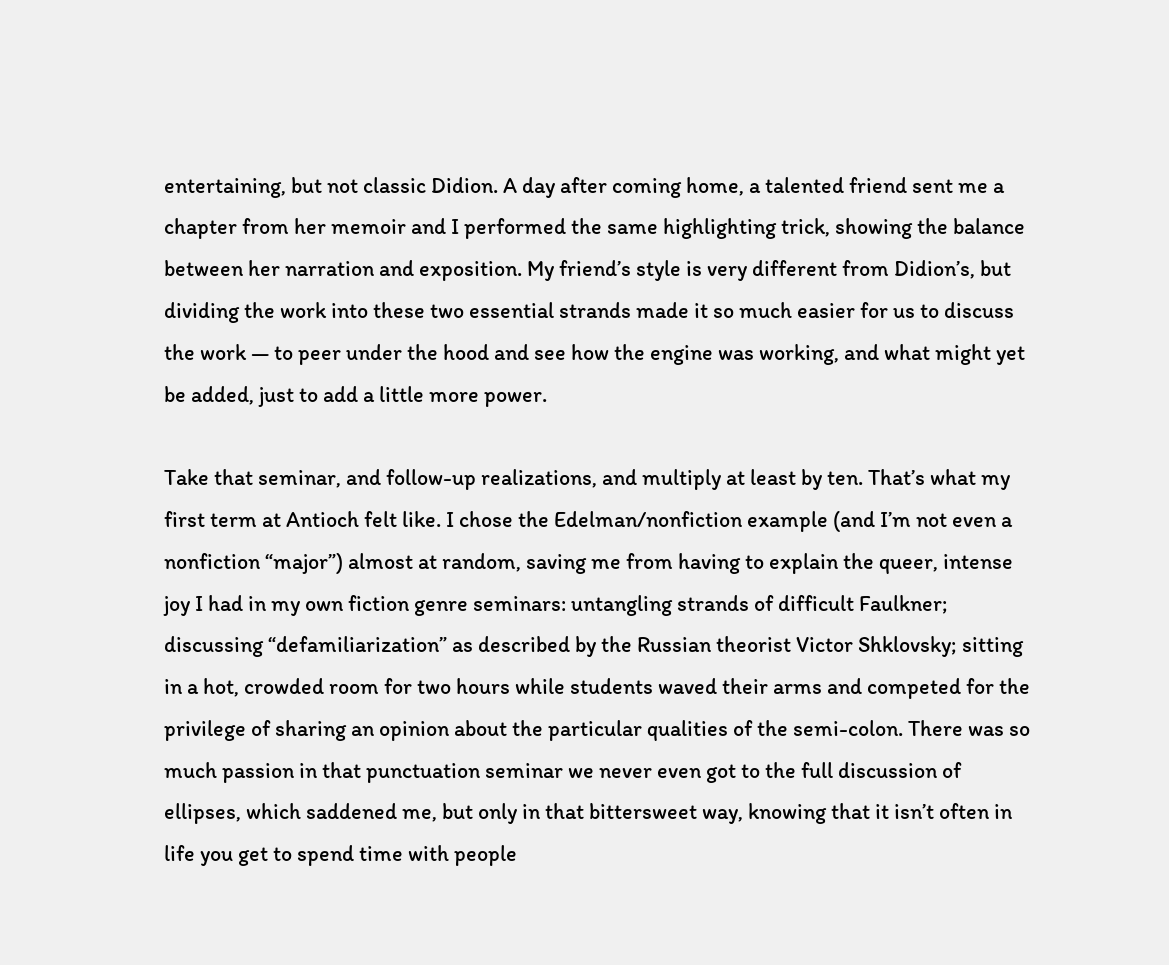entertaining, but not classic Didion. A day after coming home, a talented friend sent me a chapter from her memoir and I performed the same highlighting trick, showing the balance between her narration and exposition. My friend’s style is very different from Didion’s, but dividing the work into these two essential strands made it so much easier for us to discuss the work — to peer under the hood and see how the engine was working, and what might yet be added, just to add a little more power.

Take that seminar, and follow-up realizations, and multiply at least by ten. That’s what my first term at Antioch felt like. I chose the Edelman/nonfiction example (and I’m not even a nonfiction “major”) almost at random, saving me from having to explain the queer, intense joy I had in my own fiction genre seminars: untangling strands of difficult Faulkner; discussing “defamiliarization” as described by the Russian theorist Victor Shklovsky; sitting in a hot, crowded room for two hours while students waved their arms and competed for the privilege of sharing an opinion about the particular qualities of the semi-colon. There was so much passion in that punctuation seminar we never even got to the full discussion of ellipses, which saddened me, but only in that bittersweet way, knowing that it isn’t often in life you get to spend time with people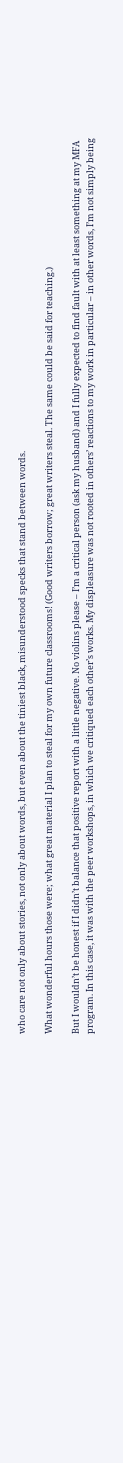who care not only about stories, not only about words, but even about the tiniest black, misunderstood specks that stand between words.

What wonderful hours those were; what great material I plan to steal for my own future classrooms! (Good writers borrow; great writers steal. The same could be said for teaching.)

But I wouldn’t be honest if I didn’t balance that positive report with a little negative. No violins please – I’m a critical person (ask my husband) and I fully expected to find fault with at least something at my MFA program. In this case, it was with the peer workshops, in which we critiqued each other’s works. My displeasure was not rooted in others’ reactions to my work in particular – in other words, I’m not simply being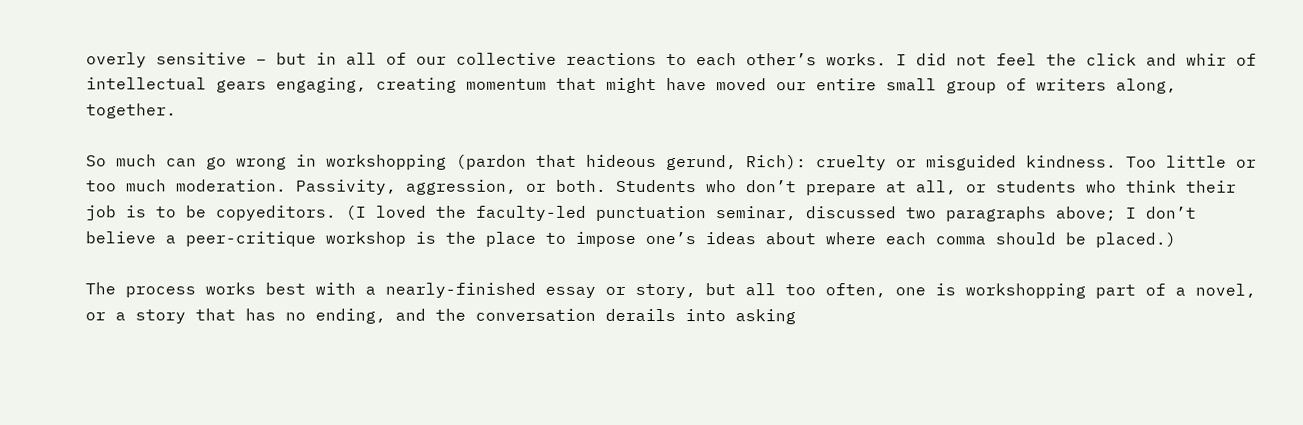overly sensitive – but in all of our collective reactions to each other’s works. I did not feel the click and whir of intellectual gears engaging, creating momentum that might have moved our entire small group of writers along, together.

So much can go wrong in workshopping (pardon that hideous gerund, Rich): cruelty or misguided kindness. Too little or too much moderation. Passivity, aggression, or both. Students who don’t prepare at all, or students who think their job is to be copyeditors. (I loved the faculty-led punctuation seminar, discussed two paragraphs above; I don’t believe a peer-critique workshop is the place to impose one’s ideas about where each comma should be placed.)

The process works best with a nearly-finished essay or story, but all too often, one is workshopping part of a novel, or a story that has no ending, and the conversation derails into asking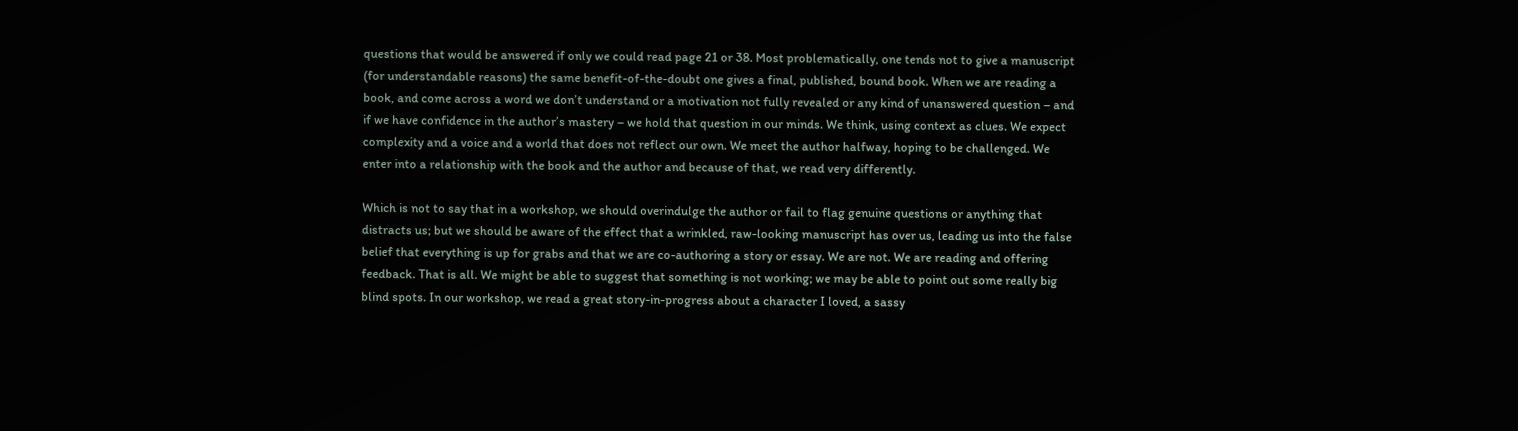questions that would be answered if only we could read page 21 or 38. Most problematically, one tends not to give a manuscript (for understandable reasons) the same benefit-of-the-doubt one gives a final, published, bound book. When we are reading a book, and come across a word we don’t understand or a motivation not fully revealed or any kind of unanswered question – and if we have confidence in the author’s mastery – we hold that question in our minds. We think, using context as clues. We expect complexity and a voice and a world that does not reflect our own. We meet the author halfway, hoping to be challenged. We enter into a relationship with the book and the author and because of that, we read very differently.

Which is not to say that in a workshop, we should overindulge the author or fail to flag genuine questions or anything that distracts us; but we should be aware of the effect that a wrinkled, raw-looking manuscript has over us, leading us into the false belief that everything is up for grabs and that we are co-authoring a story or essay. We are not. We are reading and offering feedback. That is all. We might be able to suggest that something is not working; we may be able to point out some really big blind spots. In our workshop, we read a great story-in-progress about a character I loved, a sassy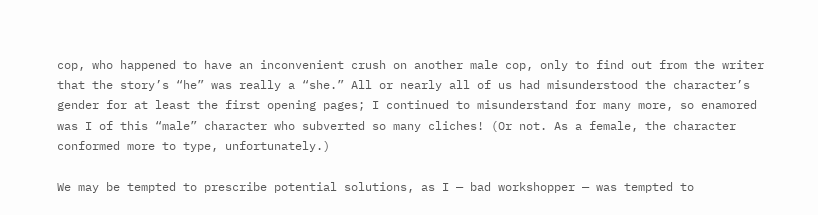cop, who happened to have an inconvenient crush on another male cop, only to find out from the writer that the story’s “he” was really a “she.” All or nearly all of us had misunderstood the character’s gender for at least the first opening pages; I continued to misunderstand for many more, so enamored was I of this “male” character who subverted so many cliches! (Or not. As a female, the character conformed more to type, unfortunately.)

We may be tempted to prescribe potential solutions, as I — bad workshopper — was tempted to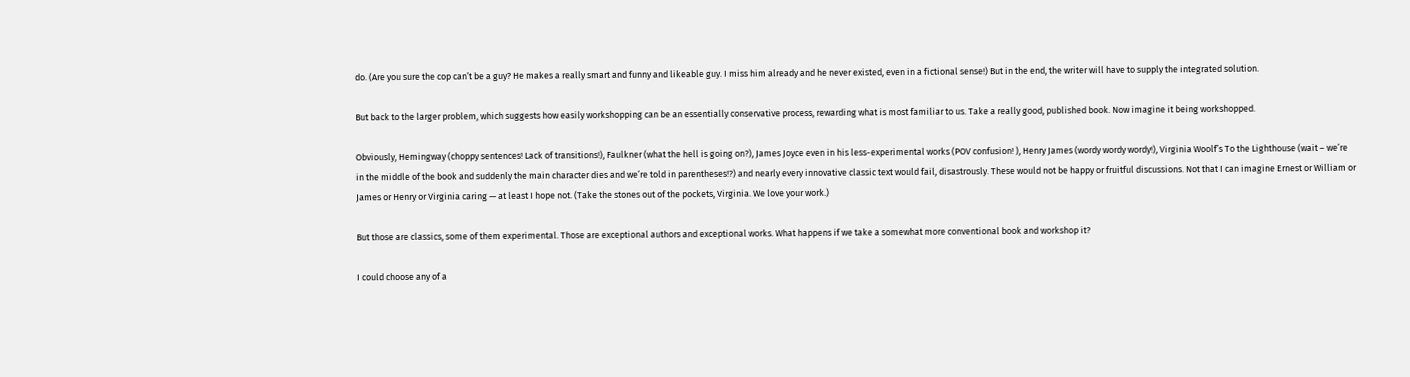do. (Are you sure the cop can’t be a guy? He makes a really smart and funny and likeable guy. I miss him already and he never existed, even in a fictional sense!) But in the end, the writer will have to supply the integrated solution.

But back to the larger problem, which suggests how easily workshopping can be an essentially conservative process, rewarding what is most familiar to us. Take a really good, published book. Now imagine it being workshopped.

Obviously, Hemingway (choppy sentences! Lack of transitions!), Faulkner (what the hell is going on?), James Joyce even in his less-experimental works (POV confusion! ), Henry James (wordy wordy wordy!), Virginia Woolf’s To the Lighthouse (wait – we’re in the middle of the book and suddenly the main character dies and we’re told in parentheses!?) and nearly every innovative classic text would fail, disastrously. These would not be happy or fruitful discussions. Not that I can imagine Ernest or William or James or Henry or Virginia caring — at least I hope not. (Take the stones out of the pockets, Virginia. We love your work.)

But those are classics, some of them experimental. Those are exceptional authors and exceptional works. What happens if we take a somewhat more conventional book and workshop it?

I could choose any of a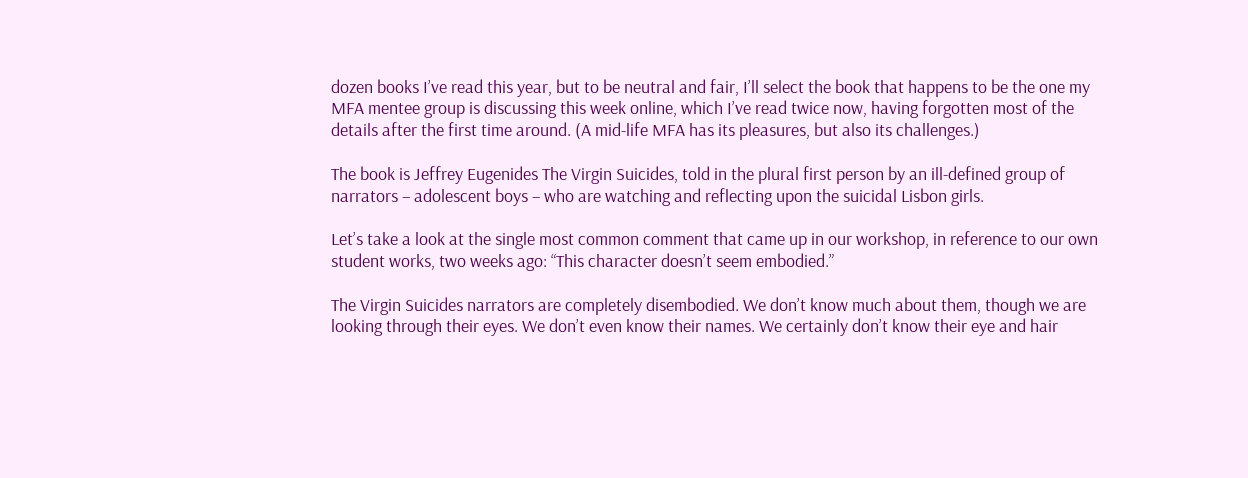dozen books I’ve read this year, but to be neutral and fair, I’ll select the book that happens to be the one my MFA mentee group is discussing this week online, which I’ve read twice now, having forgotten most of the details after the first time around. (A mid-life MFA has its pleasures, but also its challenges.)

The book is Jeffrey Eugenides The Virgin Suicides, told in the plural first person by an ill-defined group of narrators – adolescent boys – who are watching and reflecting upon the suicidal Lisbon girls.

Let’s take a look at the single most common comment that came up in our workshop, in reference to our own student works, two weeks ago: “This character doesn’t seem embodied.”

The Virgin Suicides narrators are completely disembodied. We don’t know much about them, though we are looking through their eyes. We don’t even know their names. We certainly don’t know their eye and hair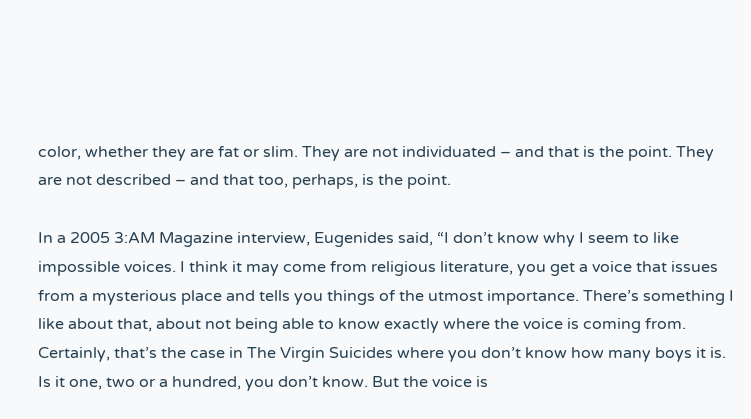color, whether they are fat or slim. They are not individuated – and that is the point. They are not described – and that too, perhaps, is the point.

In a 2005 3:AM Magazine interview, Eugenides said, “I don’t know why I seem to like impossible voices. I think it may come from religious literature, you get a voice that issues from a mysterious place and tells you things of the utmost importance. There’s something I like about that, about not being able to know exactly where the voice is coming from. Certainly, that’s the case in The Virgin Suicides where you don’t know how many boys it is. Is it one, two or a hundred, you don’t know. But the voice is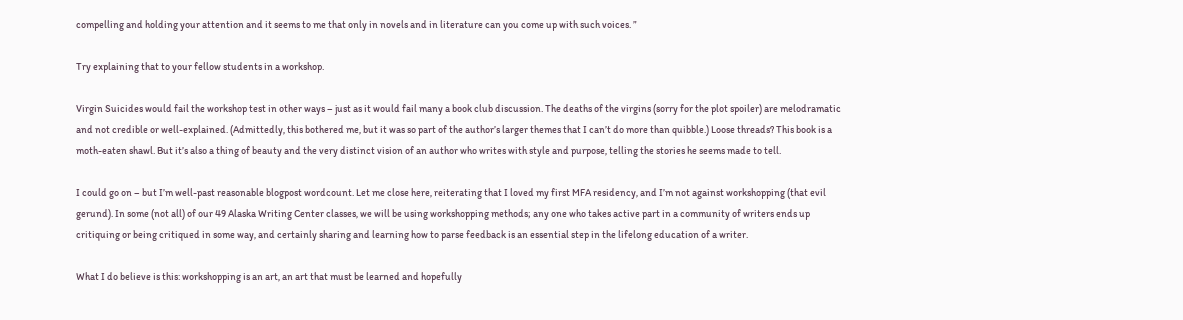compelling and holding your attention and it seems to me that only in novels and in literature can you come up with such voices. ”

Try explaining that to your fellow students in a workshop.

Virgin Suicides would fail the workshop test in other ways – just as it would fail many a book club discussion. The deaths of the virgins (sorry for the plot spoiler) are melodramatic and not credible or well-explained. (Admittedly, this bothered me, but it was so part of the author’s larger themes that I can’t do more than quibble.) Loose threads? This book is a moth-eaten shawl. But it’s also a thing of beauty and the very distinct vision of an author who writes with style and purpose, telling the stories he seems made to tell.

I could go on – but I’m well-past reasonable blogpost wordcount. Let me close here, reiterating that I loved my first MFA residency, and I’m not against workshopping (that evil gerund). In some (not all) of our 49 Alaska Writing Center classes, we will be using workshopping methods; any one who takes active part in a community of writers ends up critiquing or being critiqued in some way, and certainly sharing and learning how to parse feedback is an essential step in the lifelong education of a writer.

What I do believe is this: workshopping is an art, an art that must be learned and hopefully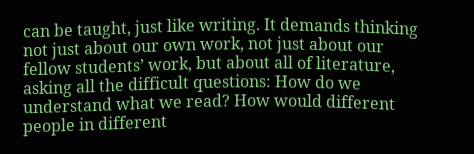can be taught, just like writing. It demands thinking not just about our own work, not just about our fellow students’ work, but about all of literature, asking all the difficult questions: How do we understand what we read? How would different people in different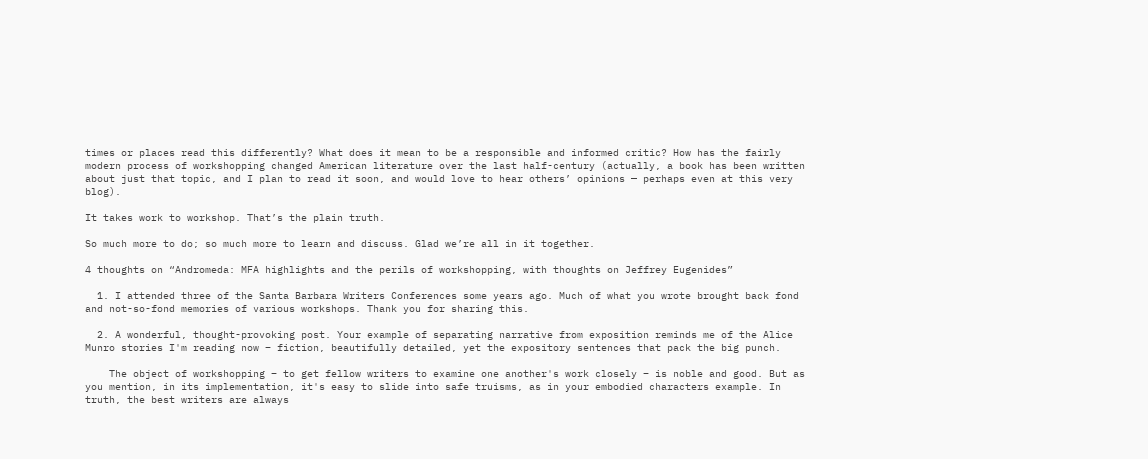times or places read this differently? What does it mean to be a responsible and informed critic? How has the fairly modern process of workshopping changed American literature over the last half-century (actually, a book has been written about just that topic, and I plan to read it soon, and would love to hear others’ opinions — perhaps even at this very blog).

It takes work to workshop. That’s the plain truth.

So much more to do; so much more to learn and discuss. Glad we’re all in it together.

4 thoughts on “Andromeda: MFA highlights and the perils of workshopping, with thoughts on Jeffrey Eugenides”

  1. I attended three of the Santa Barbara Writers Conferences some years ago. Much of what you wrote brought back fond and not-so-fond memories of various workshops. Thank you for sharing this.

  2. A wonderful, thought-provoking post. Your example of separating narrative from exposition reminds me of the Alice Munro stories I'm reading now – fiction, beautifully detailed, yet the expository sentences that pack the big punch.

    The object of workshopping – to get fellow writers to examine one another's work closely – is noble and good. But as you mention, in its implementation, it's easy to slide into safe truisms, as in your embodied characters example. In truth, the best writers are always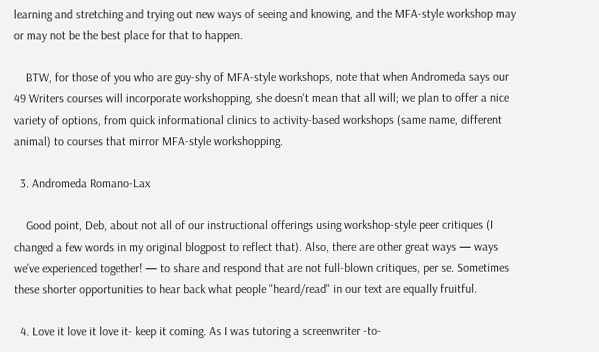learning and stretching and trying out new ways of seeing and knowing, and the MFA-style workshop may or may not be the best place for that to happen.

    BTW, for those of you who are guy-shy of MFA-style workshops, note that when Andromeda says our 49 Writers courses will incorporate workshopping, she doesn't mean that all will; we plan to offer a nice variety of options, from quick informational clinics to activity-based workshops (same name, different animal) to courses that mirror MFA-style workshopping.

  3. Andromeda Romano-Lax

    Good point, Deb, about not all of our instructional offerings using workshop-style peer critiques (I changed a few words in my original blogpost to reflect that). Also, there are other great ways — ways we've experienced together! — to share and respond that are not full-blown critiques, per se. Sometimes these shorter opportunities to hear back what people "heard/read" in our text are equally fruitful.

  4. Love it love it love it- keep it coming. As I was tutoring a screenwriter -to-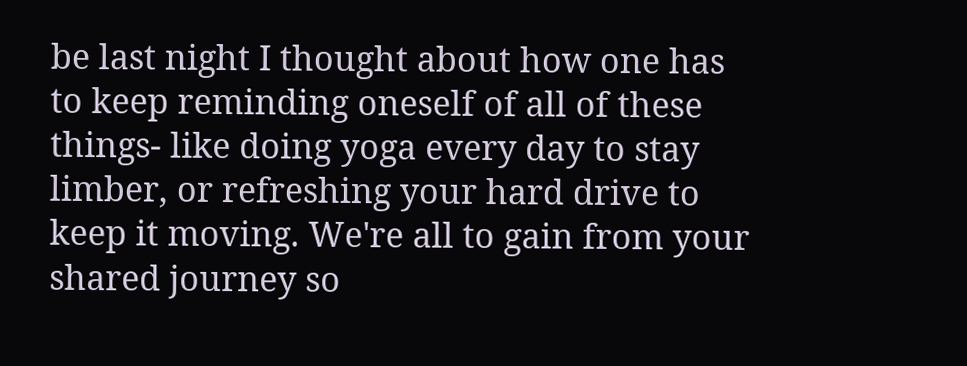be last night I thought about how one has to keep reminding oneself of all of these things- like doing yoga every day to stay limber, or refreshing your hard drive to keep it moving. We're all to gain from your shared journey so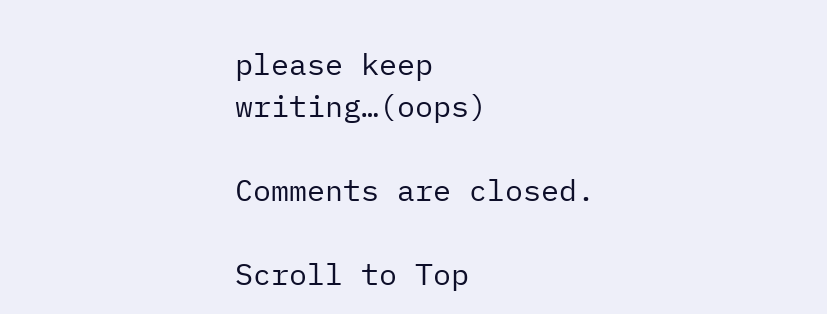please keep writing…(oops)

Comments are closed.

Scroll to Top